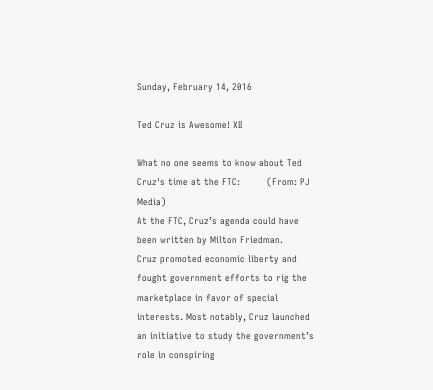Sunday, February 14, 2016

Ted Cruz is Awesome! XII

What no one seems to know about Ted Cruz's time at the FTC:         (From: PJ Media)
At the FTC, Cruz’s agenda could have been written by Milton Friedman.
Cruz promoted economic liberty and fought government efforts to rig the marketplace in favor of special interests. Most notably, Cruz launched an initiative to study the government’s role in conspiring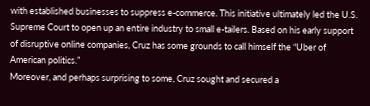with established businesses to suppress e-commerce. This initiative ultimately led the U.S. Supreme Court to open up an entire industry to small e-tailers. Based on his early support of disruptive online companies, Cruz has some grounds to call himself the “Uber of American politics.”
Moreover, and perhaps surprising to some, Cruz sought and secured a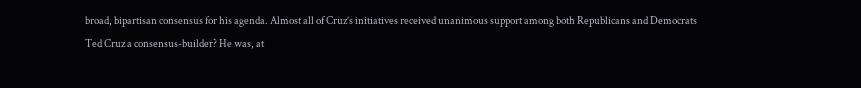broad, bipartisan consensus for his agenda. Almost all of Cruz’s initiatives received unanimous support among both Republicans and Democrats
Ted Cruz a consensus-builder? He was, at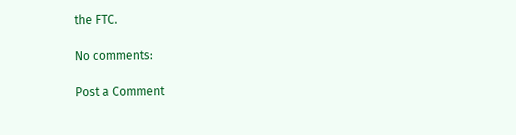the FTC.

No comments:

Post a Comment